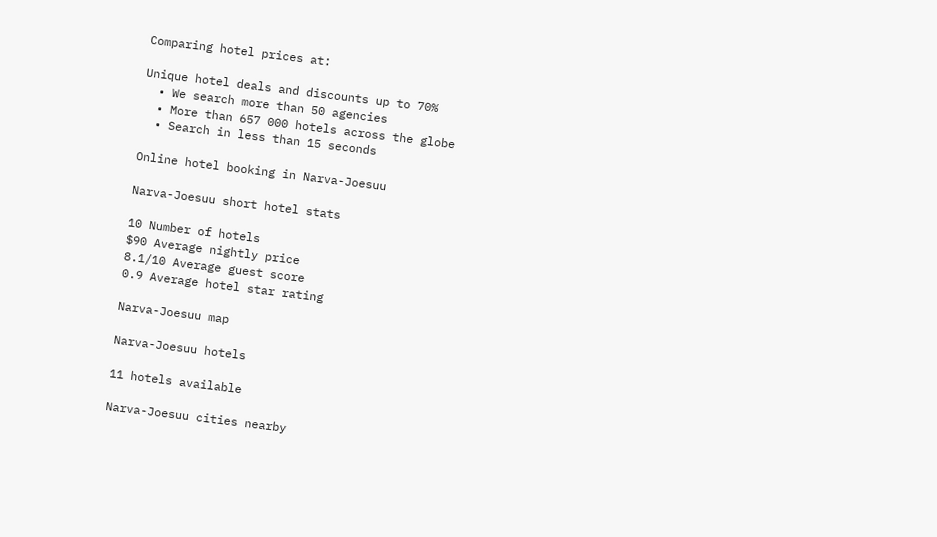Comparing hotel prices at:

Unique hotel deals and discounts up to 70%
  • We search more than 50 agencies
  • More than 657 000 hotels across the globe
  • Search in less than 15 seconds

Online hotel booking in Narva-Joesuu

Narva-Joesuu short hotel stats

10 Number of hotels
$90 Average nightly price
8.1/10 Average guest score
0.9 Average hotel star rating

Narva-Joesuu map

Narva-Joesuu hotels

11 hotels available

Narva-Joesuu cities nearby